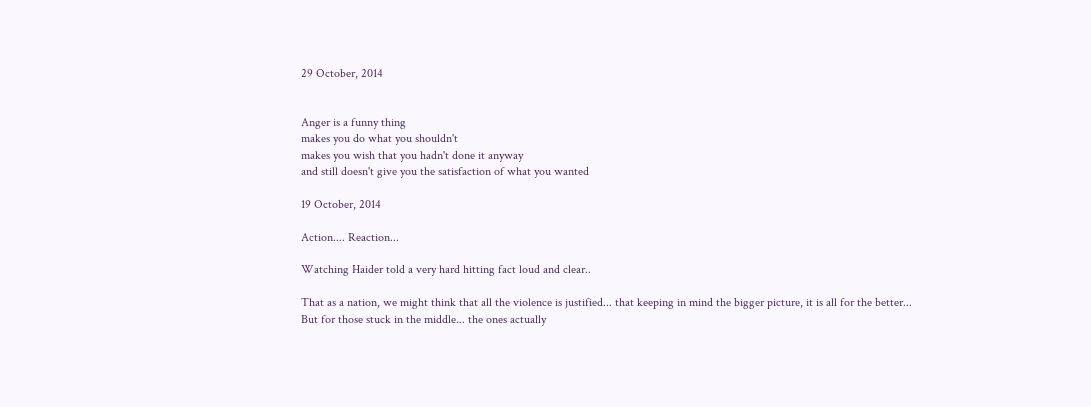29 October, 2014


Anger is a funny thing
makes you do what you shouldn't
makes you wish that you hadn't done it anyway
and still doesn't give you the satisfaction of what you wanted

19 October, 2014

Action.... Reaction...

Watching Haider told a very hard hitting fact loud and clear..

That as a nation, we might think that all the violence is justified... that keeping in mind the bigger picture, it is all for the better...
But for those stuck in the middle... the ones actually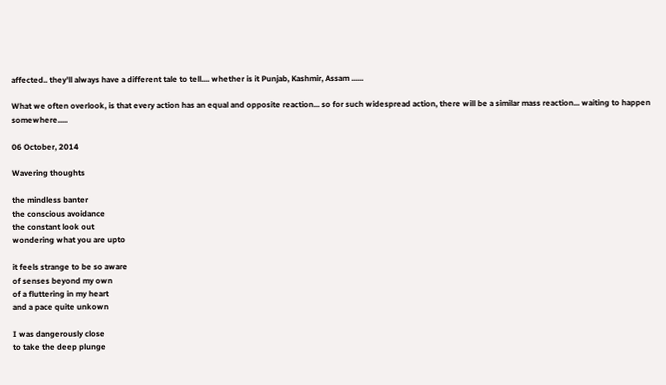affected.. they'll always have a different tale to tell.... whether is it Punjab, Kashmir, Assam ......

What we often overlook, is that every action has an equal and opposite reaction... so for such widespread action, there will be a similar mass reaction... waiting to happen somewhere.....

06 October, 2014

Wavering thoughts

the mindless banter
the conscious avoidance
the constant look out
wondering what you are upto

it feels strange to be so aware
of senses beyond my own
of a fluttering in my heart
and a pace quite unkown

I was dangerously close
to take the deep plunge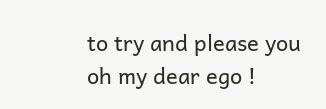to try and please you
oh my dear ego !